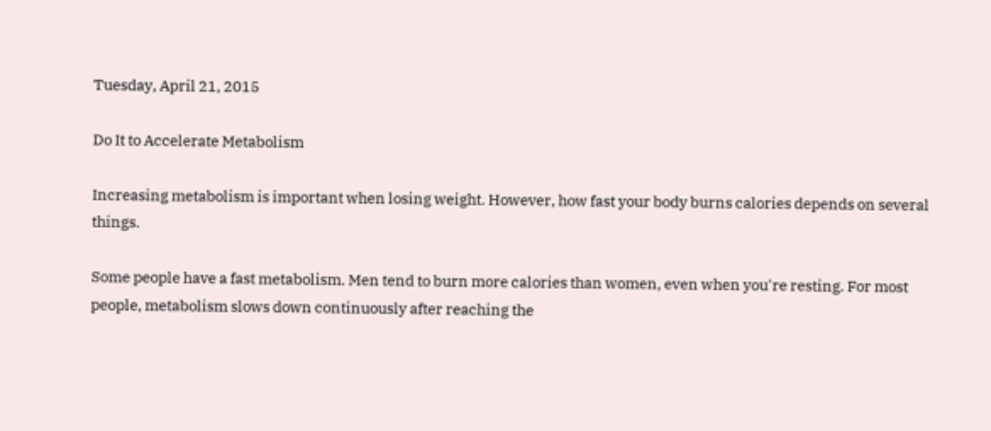Tuesday, April 21, 2015

Do It to Accelerate Metabolism

Increasing metabolism is important when losing weight. However, how fast your body burns calories depends on several things.

Some people have a fast metabolism. Men tend to burn more calories than women, even when you're resting. For most people, metabolism slows down continuously after reaching the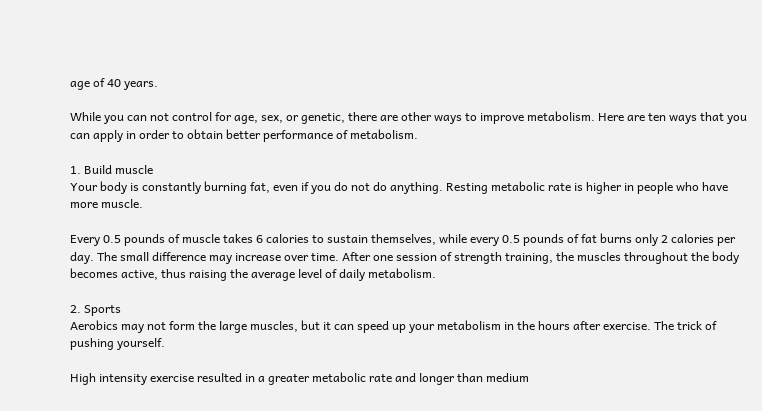age of 40 years.

While you can not control for age, sex, or genetic, there are other ways to improve metabolism. Here are ten ways that you can apply in order to obtain better performance of metabolism.

1. Build muscle
Your body is constantly burning fat, even if you do not do anything. Resting metabolic rate is higher in people who have more muscle.

Every 0.5 pounds of muscle takes 6 calories to sustain themselves, while every 0.5 pounds of fat burns only 2 calories per day. The small difference may increase over time. After one session of strength training, the muscles throughout the body becomes active, thus raising the average level of daily metabolism.

2. Sports
Aerobics may not form the large muscles, but it can speed up your metabolism in the hours after exercise. The trick of pushing yourself.

High intensity exercise resulted in a greater metabolic rate and longer than medium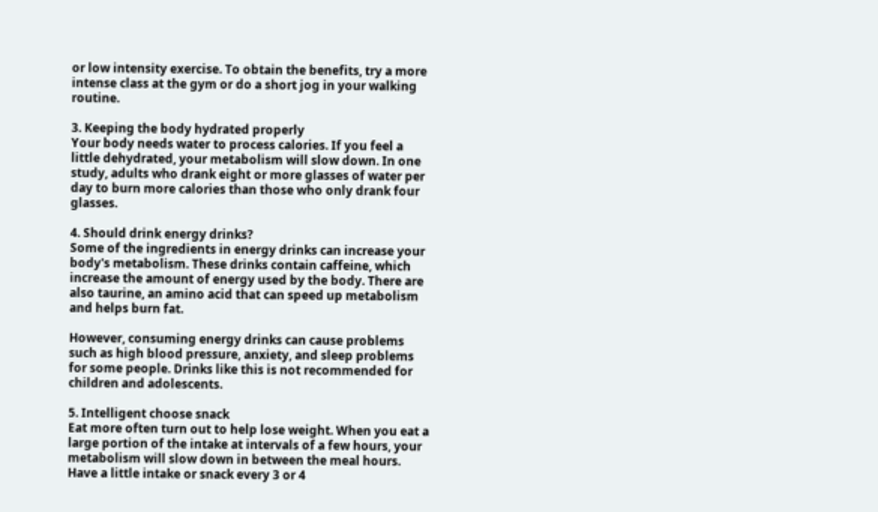or low intensity exercise. To obtain the benefits, try a more intense class at the gym or do a short jog in your walking routine.

3. Keeping the body hydrated properly
Your body needs water to process calories. If you feel a little dehydrated, your metabolism will slow down. In one study, adults who drank eight or more glasses of water per day to burn more calories than those who only drank four glasses.

4. Should drink energy drinks?
Some of the ingredients in energy drinks can increase your body's metabolism. These drinks contain caffeine, which increase the amount of energy used by the body. There are also taurine, an amino acid that can speed up metabolism and helps burn fat.

However, consuming energy drinks can cause problems such as high blood pressure, anxiety, and sleep problems for some people. Drinks like this is not recommended for children and adolescents.

5. Intelligent choose snack
Eat more often turn out to help lose weight. When you eat a large portion of the intake at intervals of a few hours, your metabolism will slow down in between the meal hours. Have a little intake or snack every 3 or 4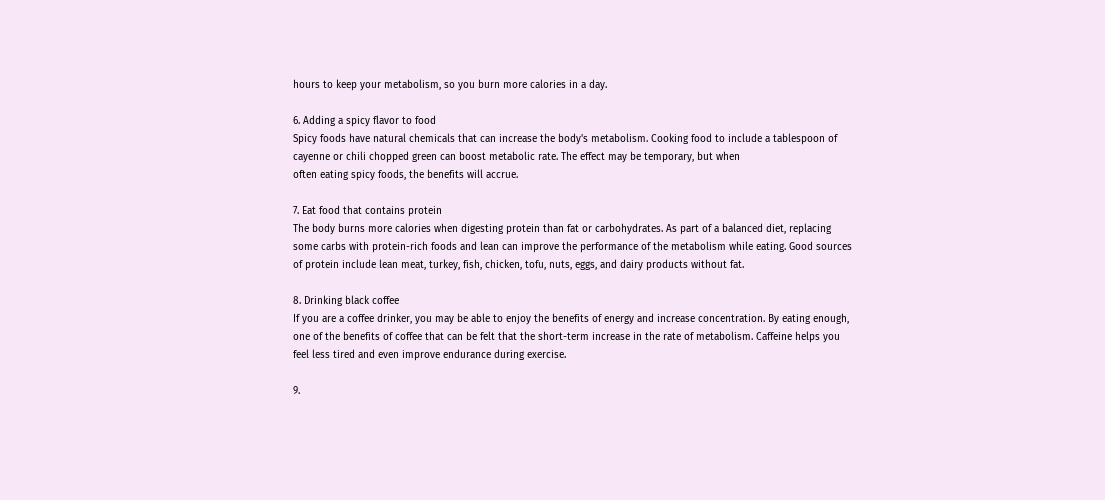hours to keep your metabolism, so you burn more calories in a day.

6. Adding a spicy flavor to food
Spicy foods have natural chemicals that can increase the body's metabolism. Cooking food to include a tablespoon of cayenne or chili chopped green can boost metabolic rate. The effect may be temporary, but when
often eating spicy foods, the benefits will accrue.

7. Eat food that contains protein
The body burns more calories when digesting protein than fat or carbohydrates. As part of a balanced diet, replacing some carbs with protein-rich foods and lean can improve the performance of the metabolism while eating. Good sources of protein include lean meat, turkey, fish, chicken, tofu, nuts, eggs, and dairy products without fat.

8. Drinking black coffee
If you are a coffee drinker, you may be able to enjoy the benefits of energy and increase concentration. By eating enough, one of the benefits of coffee that can be felt that the short-term increase in the rate of metabolism. Caffeine helps you feel less tired and even improve endurance during exercise.

9.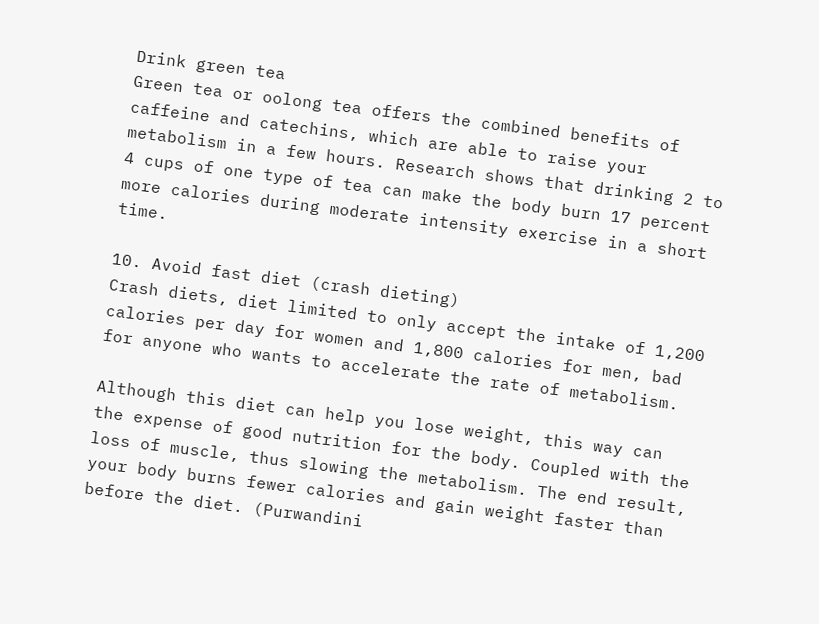Drink green tea
Green tea or oolong tea offers the combined benefits of caffeine and catechins, which are able to raise your metabolism in a few hours. Research shows that drinking 2 to 4 cups of one type of tea can make the body burn 17 percent more calories during moderate intensity exercise in a short time.

10. Avoid fast diet (crash dieting)
Crash diets, diet limited to only accept the intake of 1,200 calories per day for women and 1,800 calories for men, bad for anyone who wants to accelerate the rate of metabolism.

Although this diet can help you lose weight, this way can the expense of good nutrition for the body. Coupled with the loss of muscle, thus slowing the metabolism. The end result, your body burns fewer calories and gain weight faster than before the diet. (Purwandini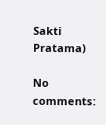Sakti Pratama)

No comments: